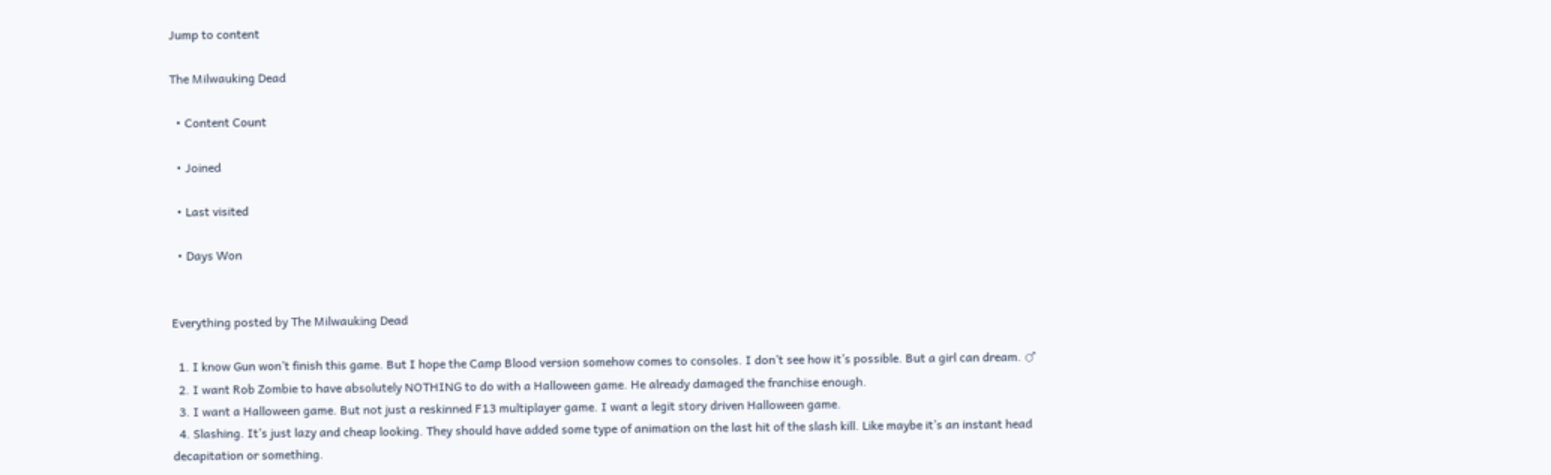Jump to content

The Milwauking Dead

  • Content Count

  • Joined

  • Last visited

  • Days Won


Everything posted by The Milwauking Dead

  1. I know Gun won’t finish this game. But I hope the Camp Blood version somehow comes to consoles. I don’t see how it’s possible. But a girl can dream. ♂
  2. I want Rob Zombie to have absolutely NOTHING to do with a Halloween game. He already damaged the franchise enough.
  3. I want a Halloween game. But not just a reskinned F13 multiplayer game. I want a legit story driven Halloween game.
  4. Slashing. It’s just lazy and cheap looking. They should have added some type of animation on the last hit of the slash kill. Like maybe it’s an instant head decapitation or something.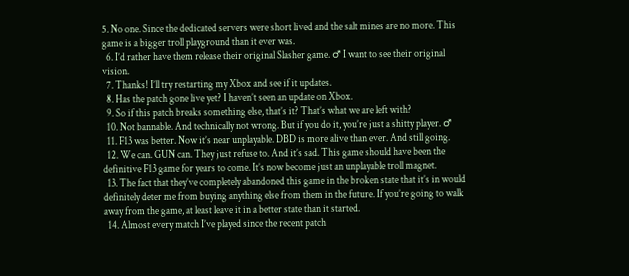5. No one. Since the dedicated servers were short lived and the salt mines are no more. This game is a bigger troll playground than it ever was.
  6. I’d rather have them release their original Slasher game. ♂ I want to see their original vision.
  7. Thanks! I’ll try restarting my Xbox and see if it updates.
  8. Has the patch gone live yet? I haven’t seen an update on Xbox.
  9. So if this patch breaks something else, that’s it? That’s what we are left with?
  10. Not bannable. And technically not wrong. But if you do it, you’re just a shitty player. ♂
  11. F13 was better. Now it’s near unplayable. DBD is more alive than ever. And still going.
  12. We can. GUN can. They just refuse to. And it’s sad. This game should have been the definitive F13 game for years to come. It’s now become just an unplayable troll magnet.
  13. The fact that they’ve completely abandoned this game in the broken state that it’s in would definitely deter me from buying anything else from them in the future. If you’re going to walk away from the game, at least leave it in a better state than it started.
  14. Almost every match I’ve played since the recent patch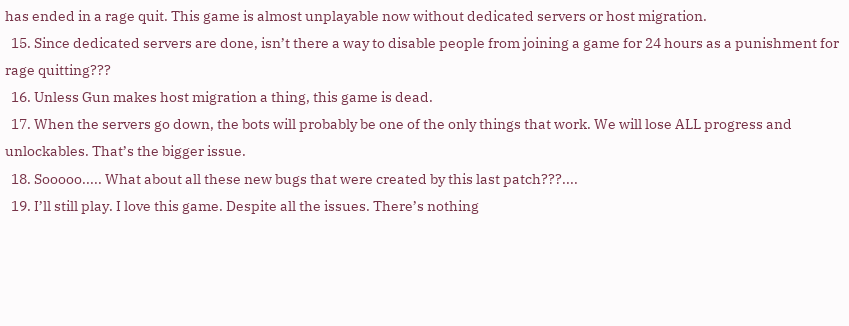has ended in a rage quit. This game is almost unplayable now without dedicated servers or host migration.
  15. Since dedicated servers are done, isn’t there a way to disable people from joining a game for 24 hours as a punishment for rage quitting???
  16. Unless Gun makes host migration a thing, this game is dead.
  17. When the servers go down, the bots will probably be one of the only things that work. We will lose ALL progress and unlockables. That’s the bigger issue.
  18. Sooooo..... What about all these new bugs that were created by this last patch???....
  19. I’ll still play. I love this game. Despite all the issues. There’s nothing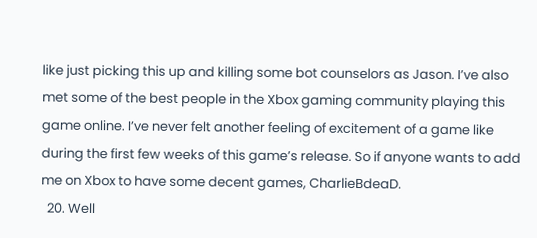like just picking this up and killing some bot counselors as Jason. I’ve also met some of the best people in the Xbox gaming community playing this game online. I’ve never felt another feeling of excitement of a game like during the first few weeks of this game’s release. So if anyone wants to add me on Xbox to have some decent games, CharlieBdeaD.
  20. Well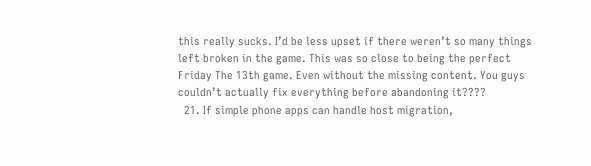this really sucks. I’d be less upset if there weren’t so many things left broken in the game. This was so close to being the perfect Friday The 13th game. Even without the missing content. You guys couldn’t actually fix everything before abandoning it????
  21. If simple phone apps can handle host migration,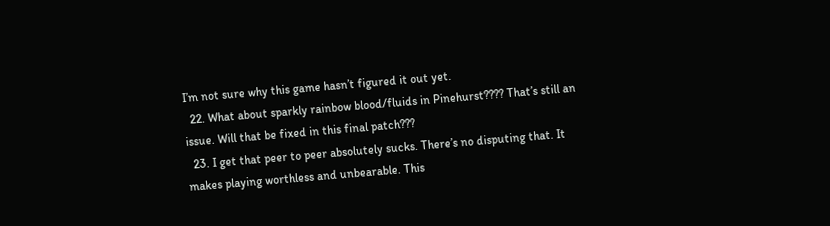I’m not sure why this game hasn’t figured it out yet.
  22. What about sparkly rainbow blood/fluids in Pinehurst???? That’s still an issue. Will that be fixed in this final patch???
  23. I get that peer to peer absolutely sucks. There’s no disputing that. It makes playing worthless and unbearable. This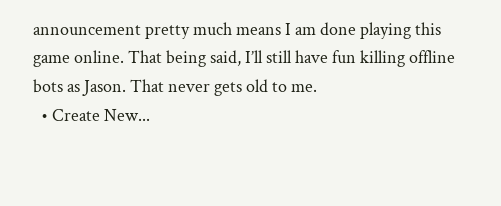announcement pretty much means I am done playing this game online. That being said, I’ll still have fun killing offline bots as Jason. That never gets old to me.
  • Create New...